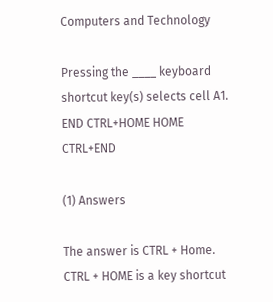Computers and Technology

Pressing the ____ keyboard shortcut key(s) selects cell A1. END CTRL+HOME HOME CTRL+END

(1) Answers

The answer is CTRL + Home. CTRL + HOME is a key shortcut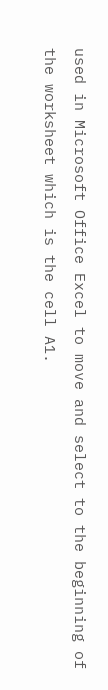used in Microsoft Office Excel to move and select to the beginning of the worksheet which is the cell A1.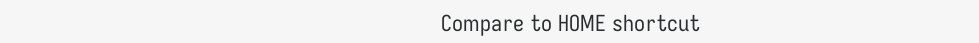Compare to HOME shortcut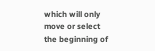which will only move or select the beginning of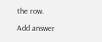the row.

Add answer